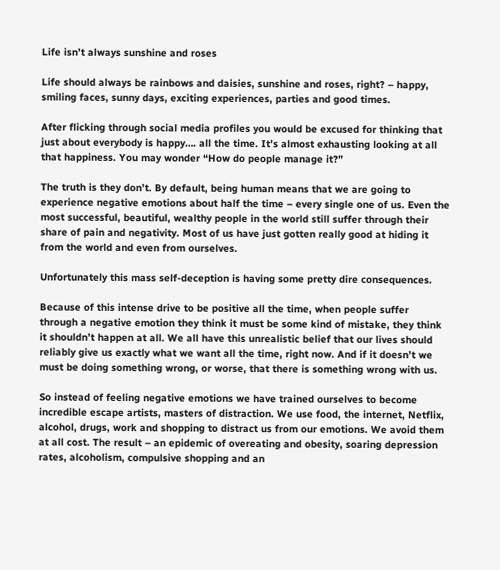Life isn’t always sunshine and roses

Life should always be rainbows and daisies, sunshine and roses, right? – happy, smiling faces, sunny days, exciting experiences, parties and good times.

After flicking through social media profiles you would be excused for thinking that just about everybody is happy…. all the time. It’s almost exhausting looking at all that happiness. You may wonder “How do people manage it?”

The truth is they don’t. By default, being human means that we are going to experience negative emotions about half the time – every single one of us. Even the most successful, beautiful, wealthy people in the world still suffer through their share of pain and negativity. Most of us have just gotten really good at hiding it from the world and even from ourselves.

Unfortunately this mass self-deception is having some pretty dire consequences.

Because of this intense drive to be positive all the time, when people suffer through a negative emotion they think it must be some kind of mistake, they think it shouldn’t happen at all. We all have this unrealistic belief that our lives should reliably give us exactly what we want all the time, right now. And if it doesn’t we must be doing something wrong, or worse, that there is something wrong with us.

So instead of feeling negative emotions we have trained ourselves to become incredible escape artists, masters of distraction. We use food, the internet, Netflix, alcohol, drugs, work and shopping to distract us from our emotions. We avoid them at all cost. The result – an epidemic of overeating and obesity, soaring depression rates, alcoholism, compulsive shopping and an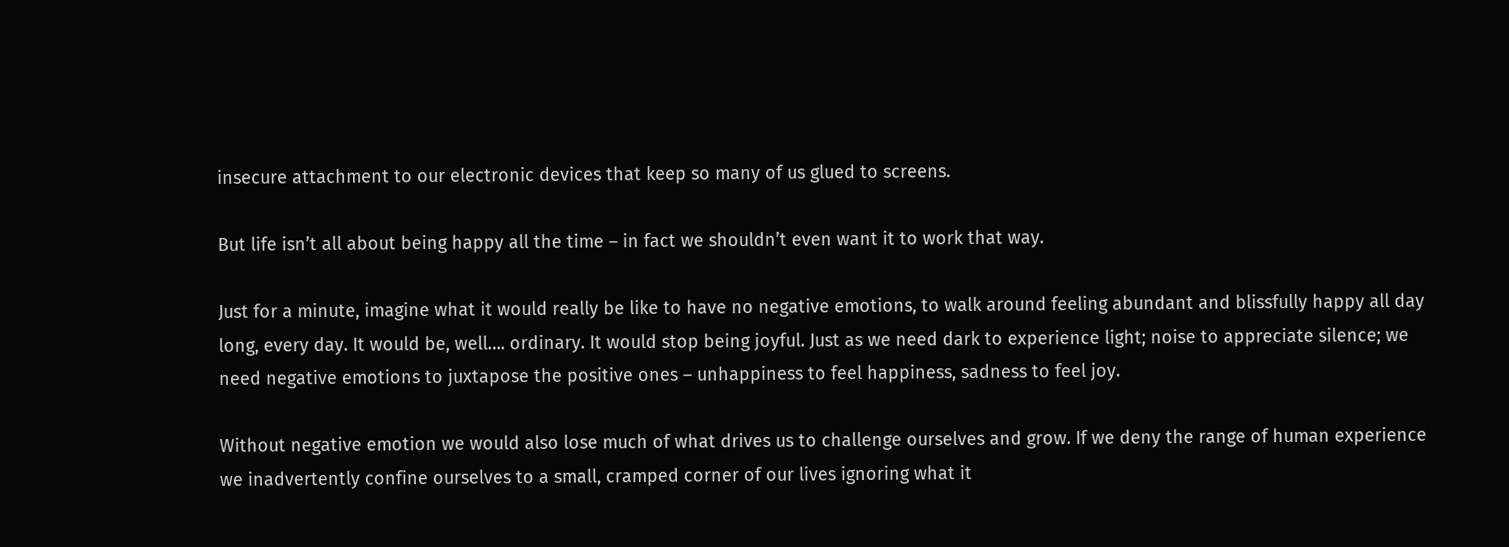insecure attachment to our electronic devices that keep so many of us glued to screens.

But life isn’t all about being happy all the time – in fact we shouldn’t even want it to work that way.

Just for a minute, imagine what it would really be like to have no negative emotions, to walk around feeling abundant and blissfully happy all day long, every day. It would be, well…. ordinary. It would stop being joyful. Just as we need dark to experience light; noise to appreciate silence; we need negative emotions to juxtapose the positive ones – unhappiness to feel happiness, sadness to feel joy.

Without negative emotion we would also lose much of what drives us to challenge ourselves and grow. If we deny the range of human experience we inadvertently confine ourselves to a small, cramped corner of our lives ignoring what it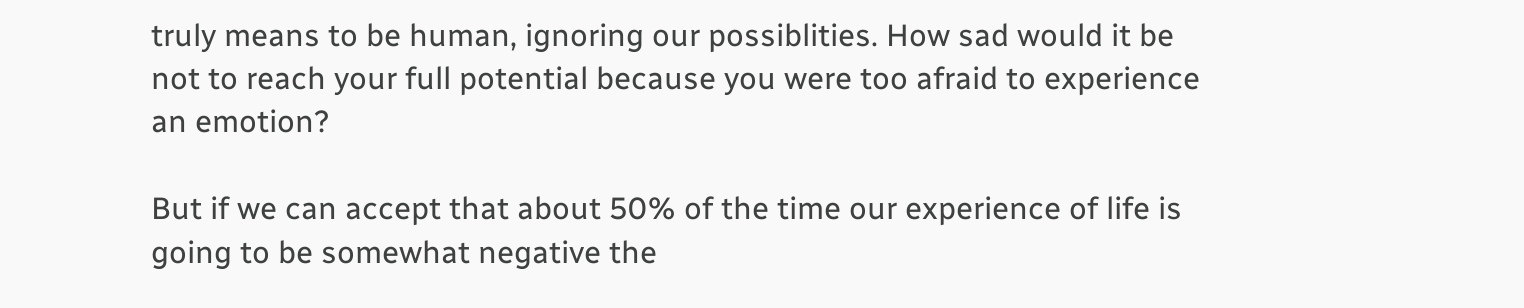truly means to be human, ignoring our possiblities. How sad would it be not to reach your full potential because you were too afraid to experience an emotion?

But if we can accept that about 50% of the time our experience of life is going to be somewhat negative the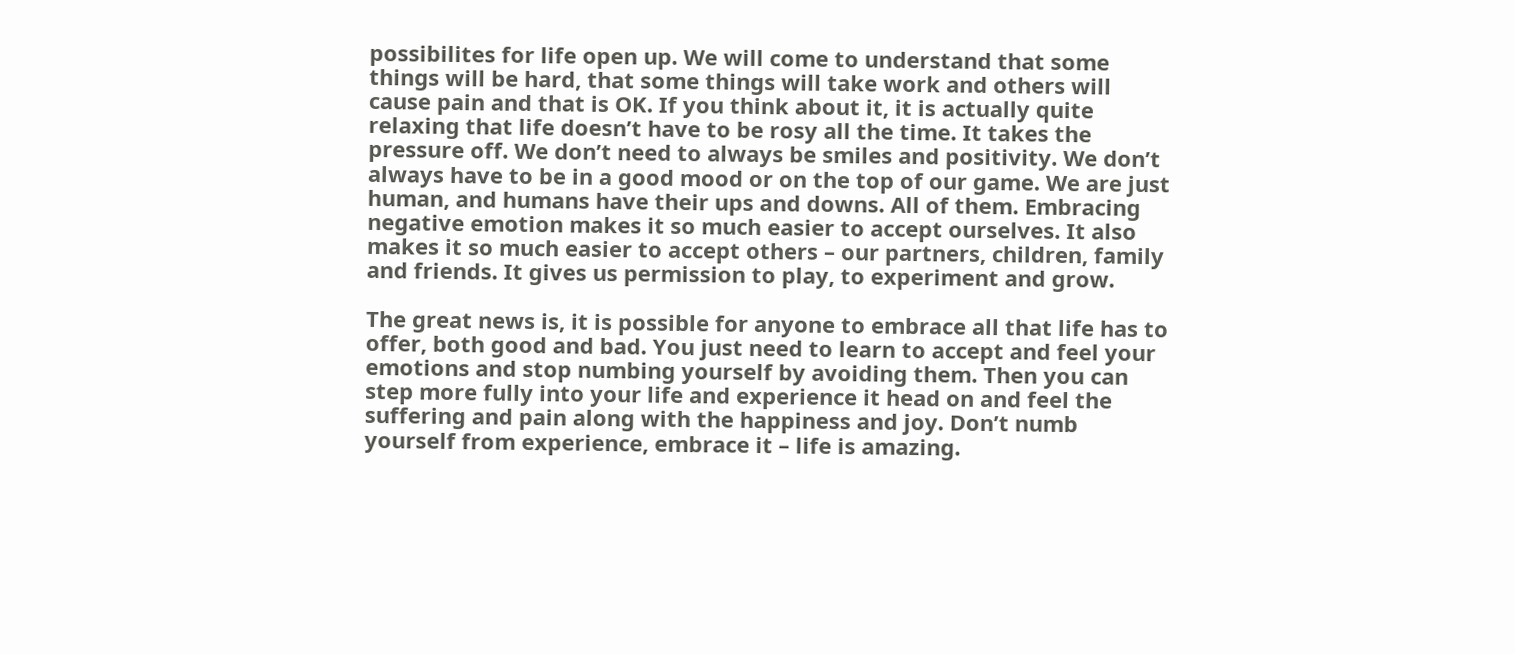possibilites for life open up. We will come to understand that some things will be hard, that some things will take work and others will cause pain and that is OK. If you think about it, it is actually quite relaxing that life doesn’t have to be rosy all the time. It takes the pressure off. We don’t need to always be smiles and positivity. We don’t always have to be in a good mood or on the top of our game. We are just human, and humans have their ups and downs. All of them. Embracing negative emotion makes it so much easier to accept ourselves. It also makes it so much easier to accept others – our partners, children, family and friends. It gives us permission to play, to experiment and grow.

The great news is, it is possible for anyone to embrace all that life has to offer, both good and bad. You just need to learn to accept and feel your emotions and stop numbing yourself by avoiding them. Then you can step more fully into your life and experience it head on and feel the suffering and pain along with the happiness and joy. Don’t numb yourself from experience, embrace it – life is amazing.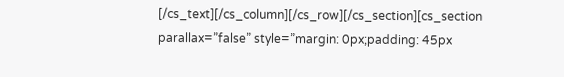[/cs_text][/cs_column][/cs_row][/cs_section][cs_section parallax=”false” style=”margin: 0px;padding: 45px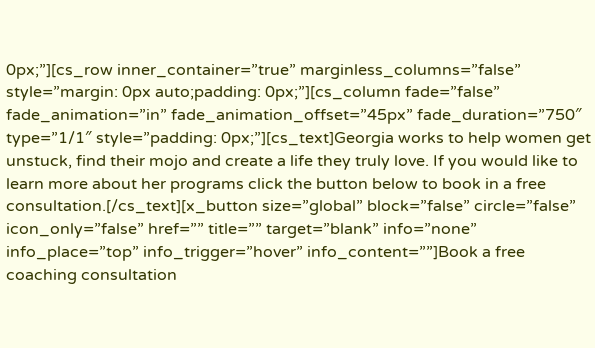0px;”][cs_row inner_container=”true” marginless_columns=”false” style=”margin: 0px auto;padding: 0px;”][cs_column fade=”false” fade_animation=”in” fade_animation_offset=”45px” fade_duration=”750″ type=”1/1″ style=”padding: 0px;”][cs_text]Georgia works to help women get unstuck, find their mojo and create a life they truly love. If you would like to learn more about her programs click the button below to book in a free consultation.[/cs_text][x_button size=”global” block=”false” circle=”false” icon_only=”false” href=”” title=”” target=”blank” info=”none” info_place=”top” info_trigger=”hover” info_content=””]Book a free coaching consultation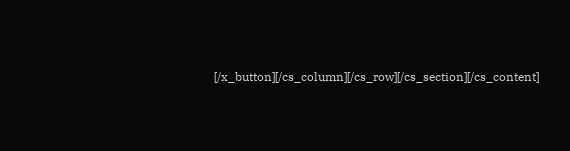[/x_button][/cs_column][/cs_row][/cs_section][/cs_content]